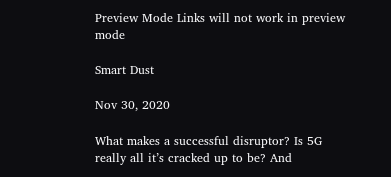Preview Mode Links will not work in preview mode

Smart Dust

Nov 30, 2020

What makes a successful disruptor? Is 5G really all it’s cracked up to be? And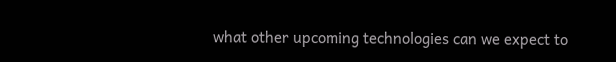what other upcoming technologies can we expect to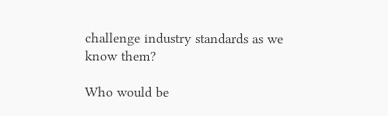challenge industry standards as we know them?

Who would be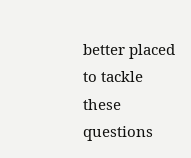better placed to tackle these questions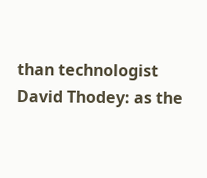than technologist David Thodey: as the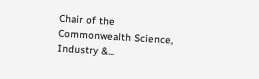Chair of the Commonwealth Science, Industry &...